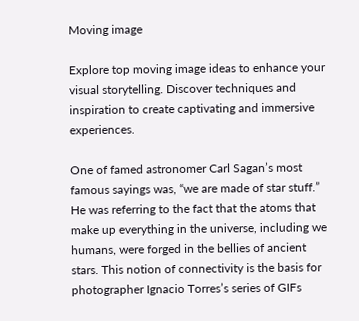Moving image

Explore top moving image ideas to enhance your visual storytelling. Discover techniques and inspiration to create captivating and immersive experiences.

One of famed astronomer Carl Sagan’s most famous sayings was, “we are made of star stuff.” He was referring to the fact that the atoms that make up everything in the universe, including we humans, were forged in the bellies of ancient stars. This notion of connectivity is the basis for photographer Ignacio Torres’s series of GIFs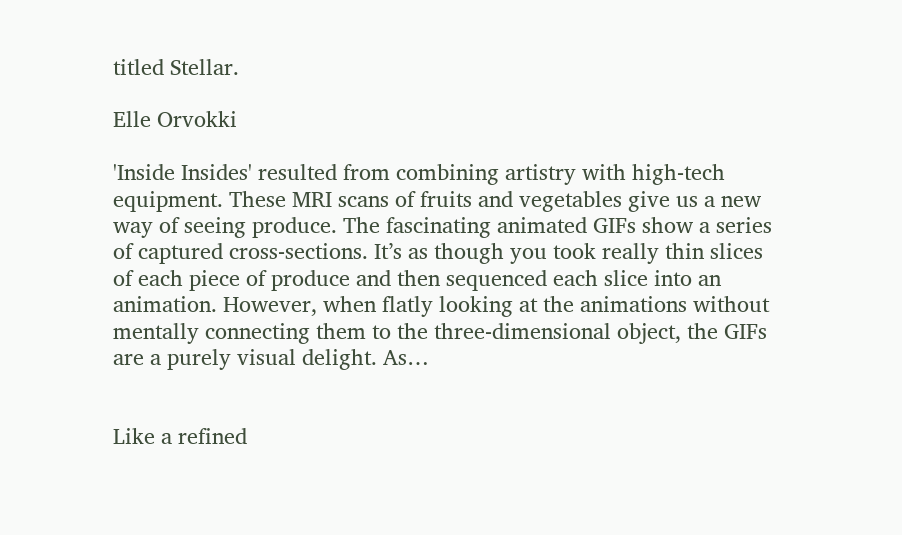titled Stellar.

Elle Orvokki

'Inside Insides' resulted from combining artistry with high-tech equipment. These MRI scans of fruits and vegetables give us a new way of seeing produce. The fascinating animated GIFs show a series of captured cross-sections. It’s as though you took really thin slices of each piece of produce and then sequenced each slice into an animation. However, when flatly looking at the animations without mentally connecting them to the three-dimensional object, the GIFs are a purely visual delight. As…


Like a refined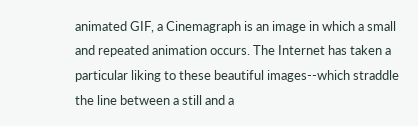animated GIF, a Cinemagraph is an image in which a small and repeated animation occurs. The Internet has taken a particular liking to these beautiful images--which straddle the line between a still and a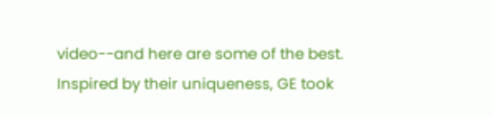video--and here are some of the best. Inspired by their uniqueness, GE took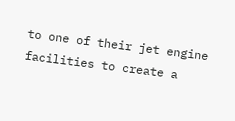to one of their jet engine facilities to create a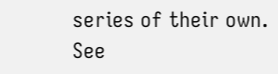series of their own. See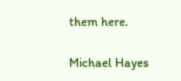them here.

Michael Hayes